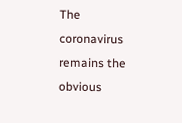The coronavirus remains the obvious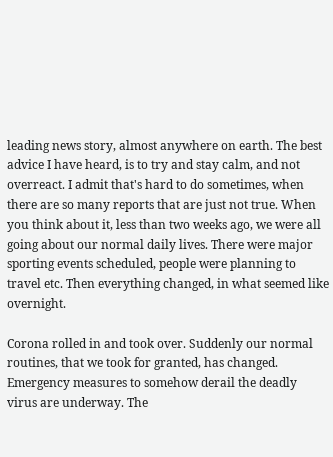leading news story, almost anywhere on earth. The best advice I have heard, is to try and stay calm, and not overreact. I admit that's hard to do sometimes, when there are so many reports that are just not true. When you think about it, less than two weeks ago, we were all going about our normal daily lives. There were major sporting events scheduled, people were planning to travel etc. Then everything changed, in what seemed like overnight.

Corona rolled in and took over. Suddenly our normal routines, that we took for granted, has changed. Emergency measures to somehow derail the deadly virus are underway. The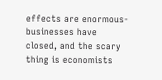effects are enormous-businesses have closed, and the scary thing is economists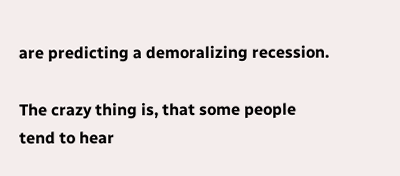are predicting a demoralizing recession.

The crazy thing is, that some people tend to hear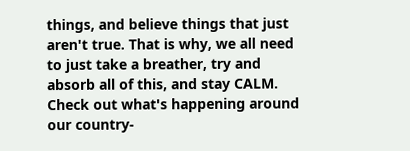things, and believe things that just aren't true. That is why, we all need to just take a breather, try and absorb all of this, and stay CALM. Check out what's happening around our country-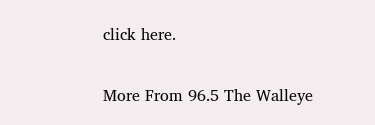click here.

More From 96.5 The Walleye